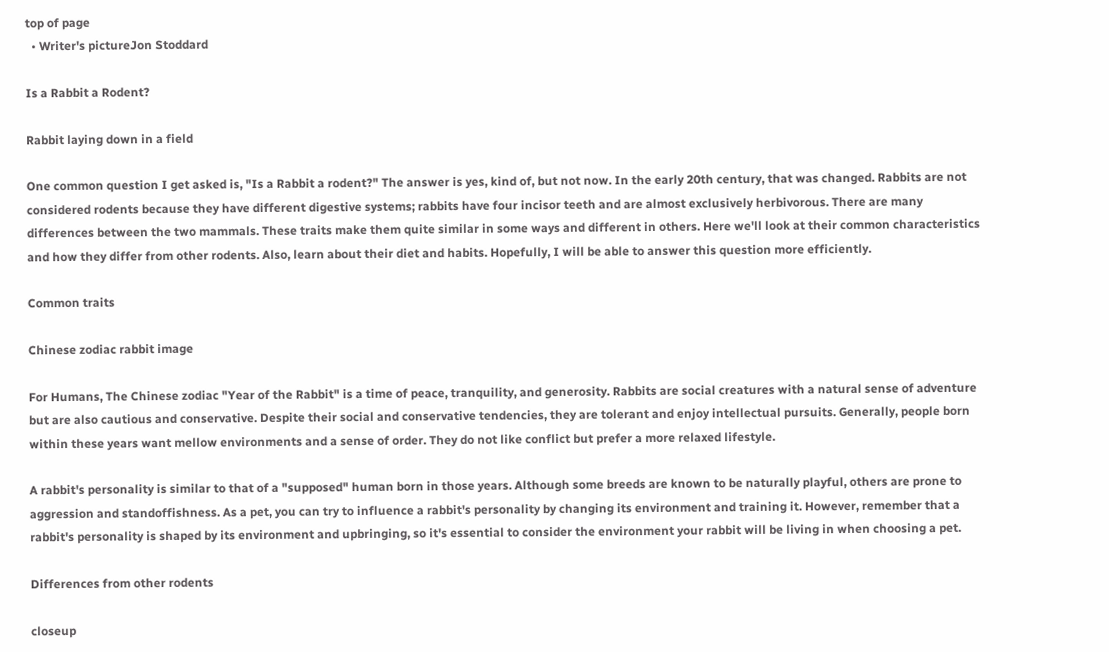top of page
  • Writer's pictureJon Stoddard

Is a Rabbit a Rodent?

Rabbit laying down in a field

One common question I get asked is, "Is a Rabbit a rodent?" The answer is yes, kind of, but not now. In the early 20th century, that was changed. Rabbits are not considered rodents because they have different digestive systems; rabbits have four incisor teeth and are almost exclusively herbivorous. There are many differences between the two mammals. These traits make them quite similar in some ways and different in others. Here we'll look at their common characteristics and how they differ from other rodents. Also, learn about their diet and habits. Hopefully, I will be able to answer this question more efficiently.

Common traits

Chinese zodiac rabbit image

For Humans, The Chinese zodiac "Year of the Rabbit" is a time of peace, tranquility, and generosity. Rabbits are social creatures with a natural sense of adventure but are also cautious and conservative. Despite their social and conservative tendencies, they are tolerant and enjoy intellectual pursuits. Generally, people born within these years want mellow environments and a sense of order. They do not like conflict but prefer a more relaxed lifestyle.

A rabbit's personality is similar to that of a "supposed" human born in those years. Although some breeds are known to be naturally playful, others are prone to aggression and standoffishness. As a pet, you can try to influence a rabbit's personality by changing its environment and training it. However, remember that a rabbit's personality is shaped by its environment and upbringing, so it's essential to consider the environment your rabbit will be living in when choosing a pet.

Differences from other rodents

closeup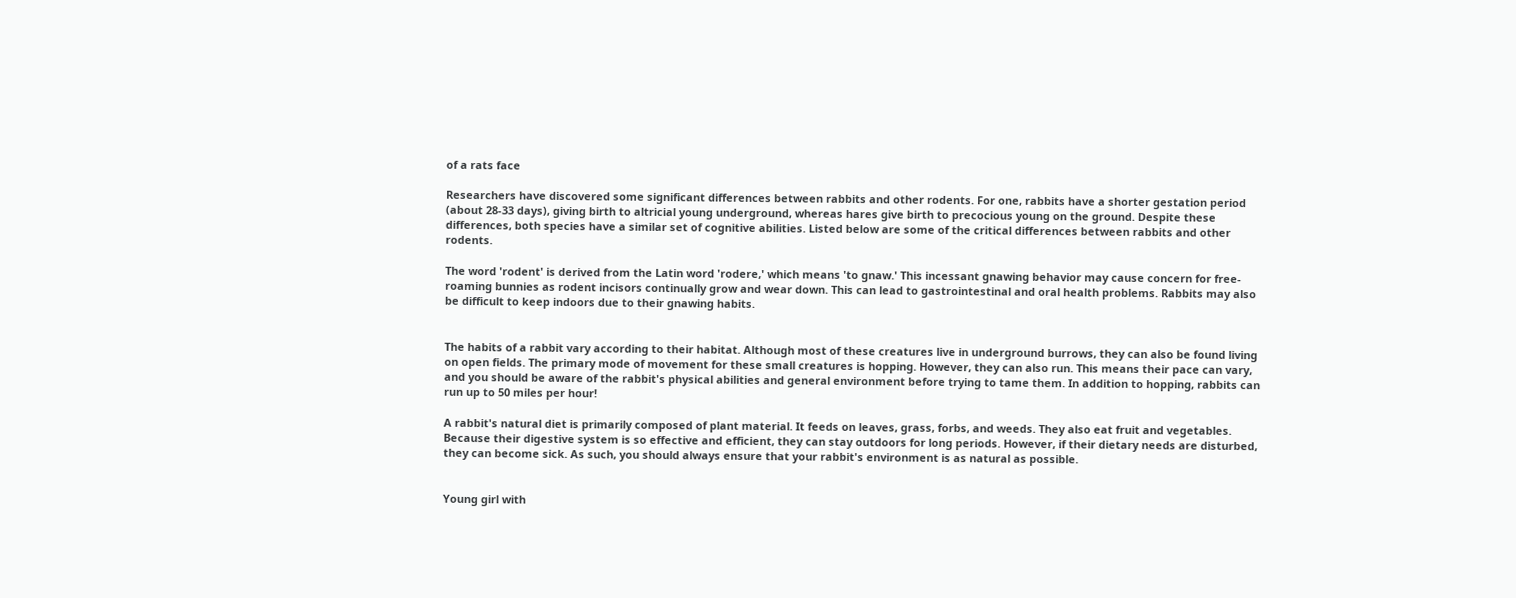of a rats face

Researchers have discovered some significant differences between rabbits and other rodents. For one, rabbits have a shorter gestation period (about 28-33 days), giving birth to altricial young underground, whereas hares give birth to precocious young on the ground. Despite these differences, both species have a similar set of cognitive abilities. Listed below are some of the critical differences between rabbits and other rodents.

The word 'rodent' is derived from the Latin word 'rodere,' which means 'to gnaw.' This incessant gnawing behavior may cause concern for free-roaming bunnies as rodent incisors continually grow and wear down. This can lead to gastrointestinal and oral health problems. Rabbits may also be difficult to keep indoors due to their gnawing habits.


The habits of a rabbit vary according to their habitat. Although most of these creatures live in underground burrows, they can also be found living on open fields. The primary mode of movement for these small creatures is hopping. However, they can also run. This means their pace can vary, and you should be aware of the rabbit's physical abilities and general environment before trying to tame them. In addition to hopping, rabbits can run up to 50 miles per hour!

A rabbit's natural diet is primarily composed of plant material. It feeds on leaves, grass, forbs, and weeds. They also eat fruit and vegetables. Because their digestive system is so effective and efficient, they can stay outdoors for long periods. However, if their dietary needs are disturbed, they can become sick. As such, you should always ensure that your rabbit's environment is as natural as possible.


Young girl with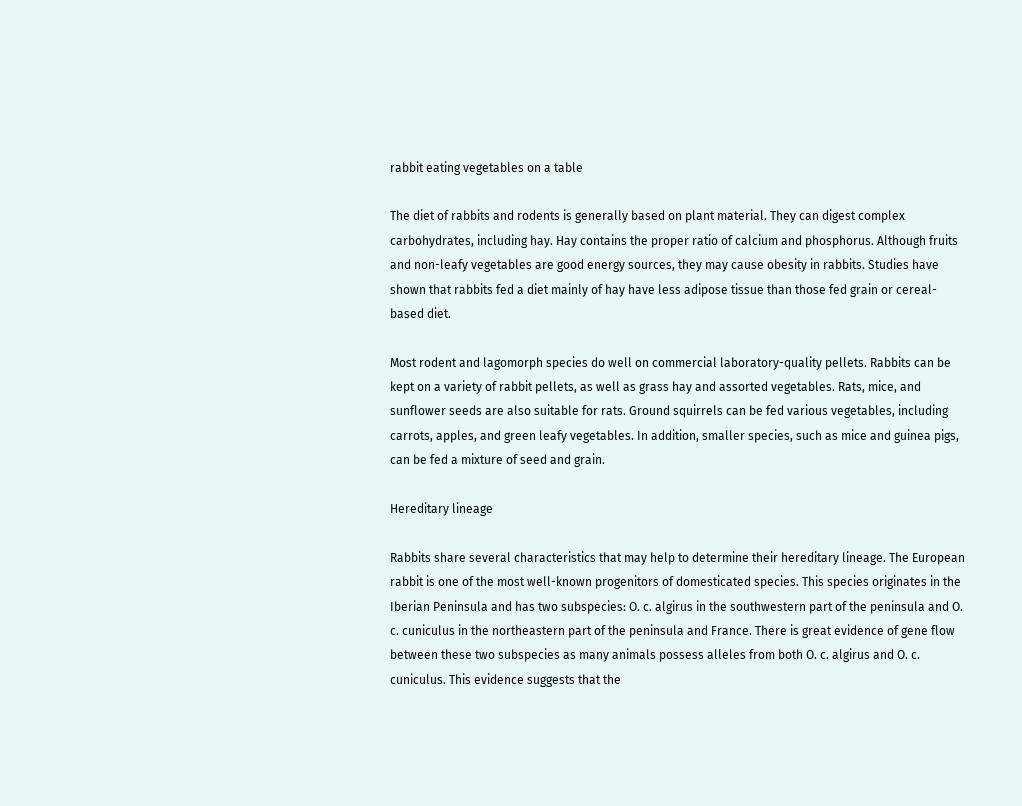rabbit eating vegetables on a table

The diet of rabbits and rodents is generally based on plant material. They can digest complex carbohydrates, including hay. Hay contains the proper ratio of calcium and phosphorus. Although fruits and non-leafy vegetables are good energy sources, they may cause obesity in rabbits. Studies have shown that rabbits fed a diet mainly of hay have less adipose tissue than those fed grain or cereal-based diet.

Most rodent and lagomorph species do well on commercial laboratory-quality pellets. Rabbits can be kept on a variety of rabbit pellets, as well as grass hay and assorted vegetables. Rats, mice, and sunflower seeds are also suitable for rats. Ground squirrels can be fed various vegetables, including carrots, apples, and green leafy vegetables. In addition, smaller species, such as mice and guinea pigs, can be fed a mixture of seed and grain.

Hereditary lineage

Rabbits share several characteristics that may help to determine their hereditary lineage. The European rabbit is one of the most well-known progenitors of domesticated species. This species originates in the Iberian Peninsula and has two subspecies: O. c. algirus in the southwestern part of the peninsula and O. c. cuniculus in the northeastern part of the peninsula and France. There is great evidence of gene flow between these two subspecies as many animals possess alleles from both O. c. algirus and O. c. cuniculus. This evidence suggests that the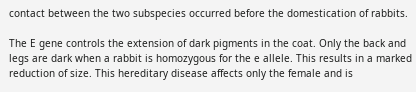contact between the two subspecies occurred before the domestication of rabbits.

The E gene controls the extension of dark pigments in the coat. Only the back and legs are dark when a rabbit is homozygous for the e allele. This results in a marked reduction of size. This hereditary disease affects only the female and is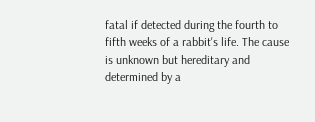fatal if detected during the fourth to fifth weeks of a rabbit's life. The cause is unknown but hereditary and determined by a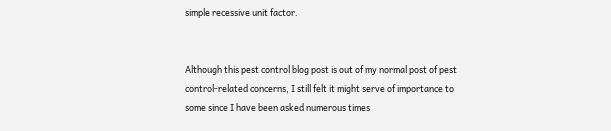simple recessive unit factor.


Although this pest control blog post is out of my normal post of pest control-related concerns, I still felt it might serve of importance to some since I have been asked numerous times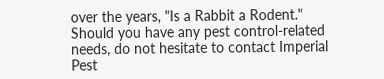over the years, "Is a Rabbit a Rodent." Should you have any pest control-related needs, do not hesitate to contact Imperial Pest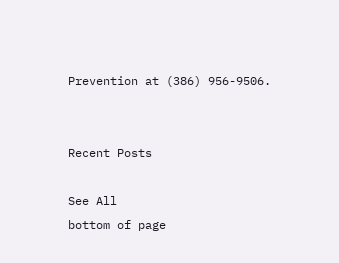Prevention at (386) 956-9506.


Recent Posts

See All
bottom of page